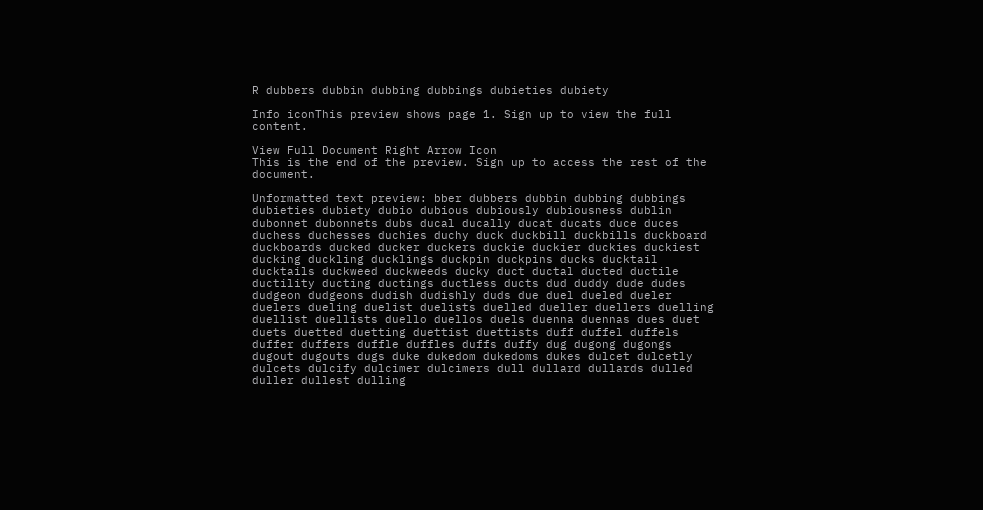R dubbers dubbin dubbing dubbings dubieties dubiety

Info iconThis preview shows page 1. Sign up to view the full content.

View Full Document Right Arrow Icon
This is the end of the preview. Sign up to access the rest of the document.

Unformatted text preview: bber dubbers dubbin dubbing dubbings dubieties dubiety dubio dubious dubiously dubiousness dublin dubonnet dubonnets dubs ducal ducally ducat ducats duce duces duchess duchesses duchies duchy duck duckbill duckbills duckboard duckboards ducked ducker duckers duckie duckier duckies duckiest ducking duckling ducklings duckpin duckpins ducks ducktail ducktails duckweed duckweeds ducky duct ductal ducted ductile ductility ducting ductings ductless ducts dud duddy dude dudes dudgeon dudgeons dudish dudishly duds due duel dueled dueler duelers dueling duelist duelists duelled dueller duellers duelling duellist duellists duello duellos duels duenna duennas dues duet duets duetted duetting duettist duettists duff duffel duffels duffer duffers duffle duffles duffs duffy dug dugong dugongs dugout dugouts dugs duke dukedom dukedoms dukes dulcet dulcetly dulcets dulcify dulcimer dulcimers dull dullard dullards dulled duller dullest dulling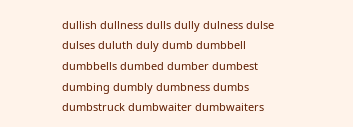dullish dullness dulls dully dulness dulse dulses duluth duly dumb dumbbell dumbbells dumbed dumber dumbest dumbing dumbly dumbness dumbs dumbstruck dumbwaiter dumbwaiters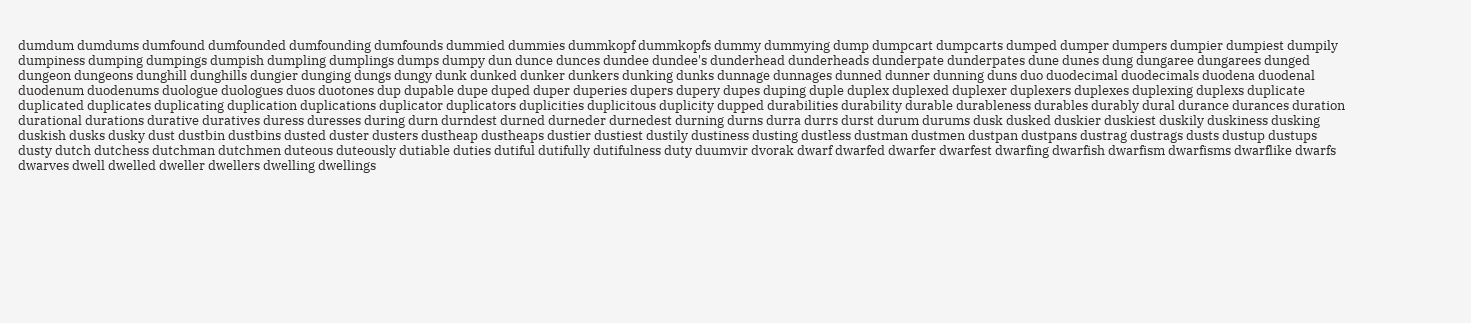dumdum dumdums dumfound dumfounded dumfounding dumfounds dummied dummies dummkopf dummkopfs dummy dummying dump dumpcart dumpcarts dumped dumper dumpers dumpier dumpiest dumpily dumpiness dumping dumpings dumpish dumpling dumplings dumps dumpy dun dunce dunces dundee dundee's dunderhead dunderheads dunderpate dunderpates dune dunes dung dungaree dungarees dunged dungeon dungeons dunghill dunghills dungier dunging dungs dungy dunk dunked dunker dunkers dunking dunks dunnage dunnages dunned dunner dunning duns duo duodecimal duodecimals duodena duodenal duodenum duodenums duologue duologues duos duotones dup dupable dupe duped duper duperies dupers dupery dupes duping duple duplex duplexed duplexer duplexers duplexes duplexing duplexs duplicate duplicated duplicates duplicating duplication duplications duplicator duplicators duplicities duplicitous duplicity dupped durabilities durability durable durableness durables durably dural durance durances duration durational durations durative duratives duress duresses during durn durndest durned durneder durnedest durning durns durra durrs durst durum durums dusk dusked duskier duskiest duskily duskiness dusking duskish dusks dusky dust dustbin dustbins dusted duster dusters dustheap dustheaps dustier dustiest dustily dustiness dusting dustless dustman dustmen dustpan dustpans dustrag dustrags dusts dustup dustups dusty dutch dutchess dutchman dutchmen duteous duteously dutiable duties dutiful dutifully dutifulness duty duumvir dvorak dwarf dwarfed dwarfer dwarfest dwarfing dwarfish dwarfism dwarfisms dwarflike dwarfs dwarves dwell dwelled dweller dwellers dwelling dwellings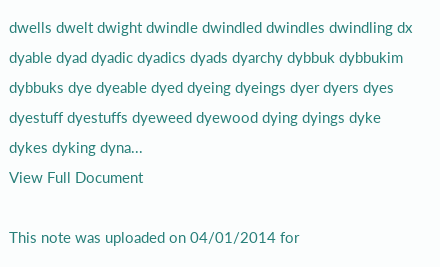dwells dwelt dwight dwindle dwindled dwindles dwindling dx dyable dyad dyadic dyadics dyads dyarchy dybbuk dybbukim dybbuks dye dyeable dyed dyeing dyeings dyer dyers dyes dyestuff dyestuffs dyeweed dyewood dying dyings dyke dykes dyking dyna...
View Full Document

This note was uploaded on 04/01/2014 for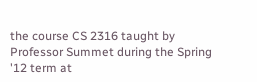the course CS 2316 taught by Professor Summet during the Spring '12 term at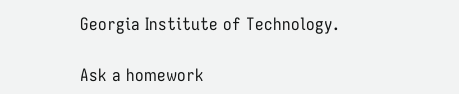Georgia Institute of Technology.

Ask a homework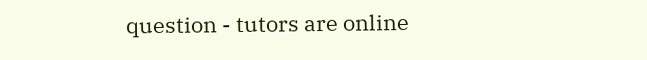question - tutors are online